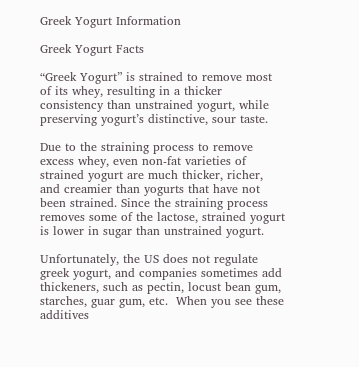Greek Yogurt Information

Greek Yogurt Facts

“Greek Yogurt” is strained to remove most of its whey, resulting in a thicker consistency than unstrained yogurt, while preserving yogurt’s distinctive, sour taste.

Due to the straining process to remove excess whey, even non-fat varieties of strained yogurt are much thicker, richer, and creamier than yogurts that have not been strained. Since the straining process removes some of the lactose, strained yogurt is lower in sugar than unstrained yogurt.

Unfortunately, the US does not regulate greek yogurt, and companies sometimes add thickeners, such as pectin, locust bean gum, starches, guar gum, etc.  When you see these additives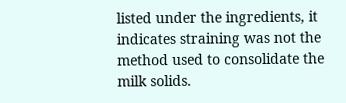listed under the ingredients, it indicates straining was not the method used to consolidate the milk solids.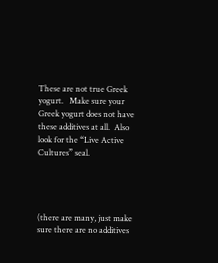These are not true Greek yogurt.   Make sure your Greek yogurt does not have these additives at all.  Also look for the “Live Active Cultures” seal.




(there are many, just make sure there are no additives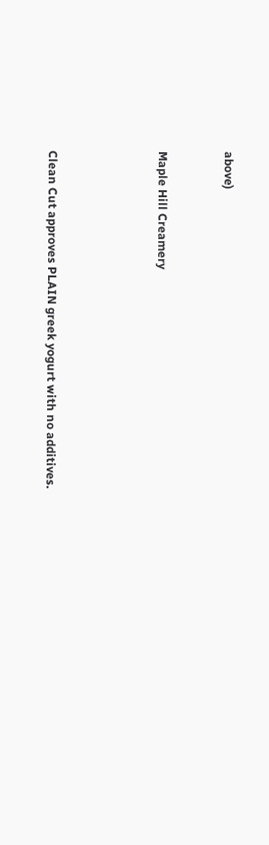above)


Maple Hill Creamery




Clean Cut approves PLAIN greek yogurt with no additives.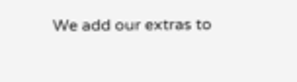We add our extras to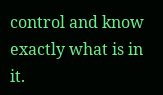control and know exactly what is in it.